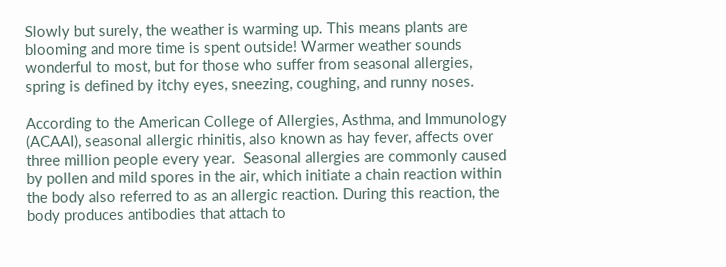Slowly but surely, the weather is warming up. This means plants are blooming and more time is spent outside! Warmer weather sounds wonderful to most, but for those who suffer from seasonal allergies, spring is defined by itchy eyes, sneezing, coughing, and runny noses.

According to the American College of Allergies, Asthma, and Immunology (ACAAI), seasonal allergic rhinitis, also known as hay fever, affects over three million people every year.  Seasonal allergies are commonly caused by pollen and mild spores in the air, which initiate a chain reaction within the body also referred to as an allergic reaction. During this reaction, the body produces antibodies that attach to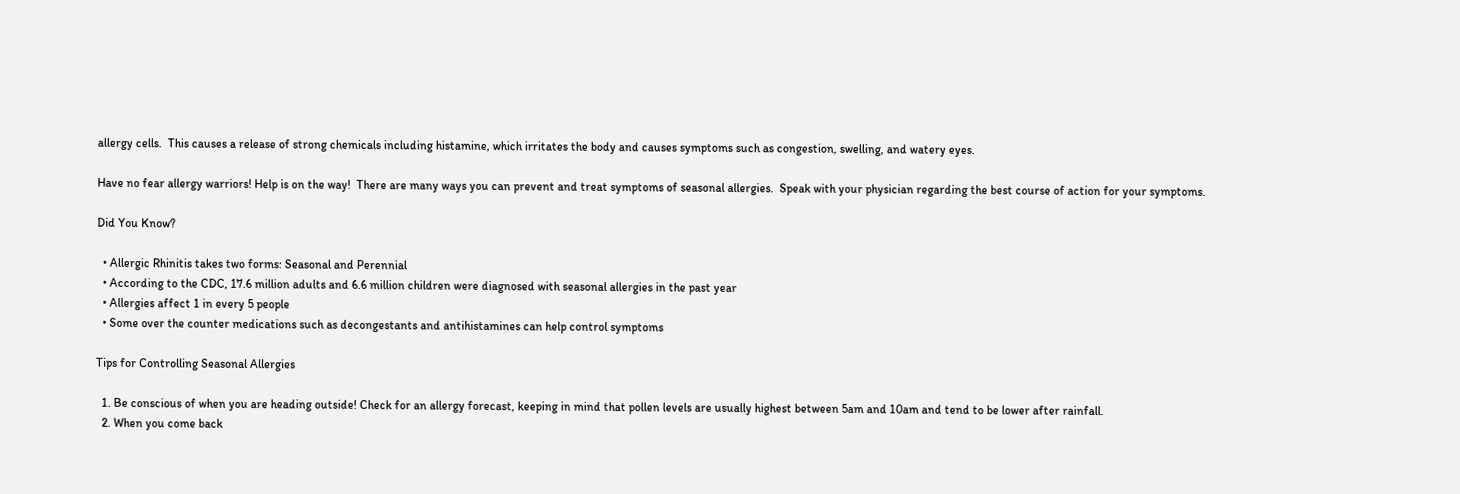allergy cells.  This causes a release of strong chemicals including histamine, which irritates the body and causes symptoms such as congestion, swelling, and watery eyes.

Have no fear allergy warriors! Help is on the way!  There are many ways you can prevent and treat symptoms of seasonal allergies.  Speak with your physician regarding the best course of action for your symptoms.

Did You Know?

  • Allergic Rhinitis takes two forms: Seasonal and Perennial
  • According to the CDC, 17.6 million adults and 6.6 million children were diagnosed with seasonal allergies in the past year
  • Allergies affect 1 in every 5 people
  • Some over the counter medications such as decongestants and antihistamines can help control symptoms

Tips for Controlling Seasonal Allergies

  1. Be conscious of when you are heading outside! Check for an allergy forecast, keeping in mind that pollen levels are usually highest between 5am and 10am and tend to be lower after rainfall.
  2. When you come back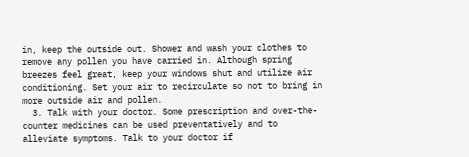in, keep the outside out. Shower and wash your clothes to remove any pollen you have carried in. Although spring breezes feel great, keep your windows shut and utilize air conditioning. Set your air to recirculate so not to bring in more outside air and pollen.
  3. Talk with your doctor. Some prescription and over-the-counter medicines can be used preventatively and to alleviate symptoms. Talk to your doctor if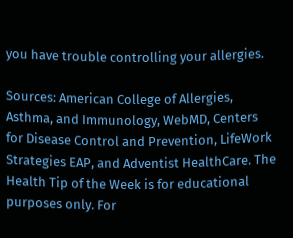you have trouble controlling your allergies.

Sources: American College of Allergies, Asthma, and Immunology, WebMD, Centers for Disease Control and Prevention, LifeWork Strategies EAP, and Adventist HealthCare. The Health Tip of the Week is for educational purposes only. For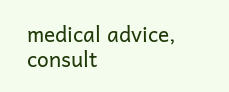medical advice, consult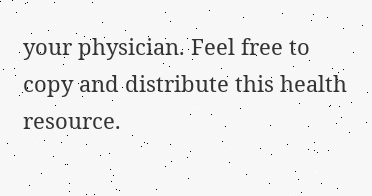your physician. Feel free to copy and distribute this health resource.